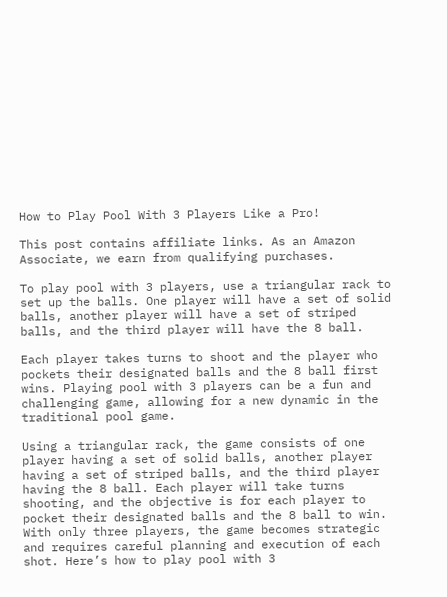How to Play Pool With 3 Players Like a Pro!

This post contains affiliate links. As an Amazon Associate, we earn from qualifying purchases.

To play pool with 3 players, use a triangular rack to set up the balls. One player will have a set of solid balls, another player will have a set of striped balls, and the third player will have the 8 ball.

Each player takes turns to shoot and the player who pockets their designated balls and the 8 ball first wins. Playing pool with 3 players can be a fun and challenging game, allowing for a new dynamic in the traditional pool game.

Using a triangular rack, the game consists of one player having a set of solid balls, another player having a set of striped balls, and the third player having the 8 ball. Each player will take turns shooting, and the objective is for each player to pocket their designated balls and the 8 ball to win. With only three players, the game becomes strategic and requires careful planning and execution of each shot. Here’s how to play pool with 3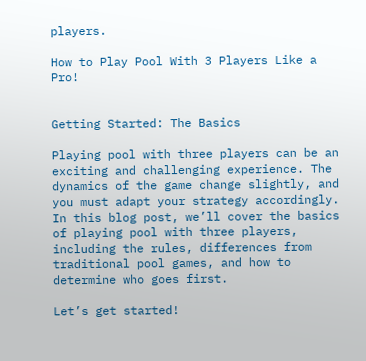players.

How to Play Pool With 3 Players Like a Pro!


Getting Started: The Basics

Playing pool with three players can be an exciting and challenging experience. The dynamics of the game change slightly, and you must adapt your strategy accordingly. In this blog post, we’ll cover the basics of playing pool with three players, including the rules, differences from traditional pool games, and how to determine who goes first.

Let’s get started!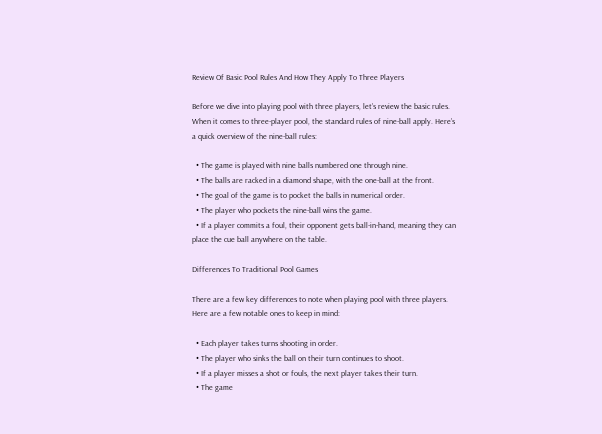Review Of Basic Pool Rules And How They Apply To Three Players

Before we dive into playing pool with three players, let’s review the basic rules. When it comes to three-player pool, the standard rules of nine-ball apply. Here’s a quick overview of the nine-ball rules:

  • The game is played with nine balls numbered one through nine.
  • The balls are racked in a diamond shape, with the one-ball at the front.
  • The goal of the game is to pocket the balls in numerical order.
  • The player who pockets the nine-ball wins the game.
  • If a player commits a foul, their opponent gets ball-in-hand, meaning they can place the cue ball anywhere on the table.

Differences To Traditional Pool Games

There are a few key differences to note when playing pool with three players. Here are a few notable ones to keep in mind:

  • Each player takes turns shooting in order.
  • The player who sinks the ball on their turn continues to shoot.
  • If a player misses a shot or fouls, the next player takes their turn.
  • The game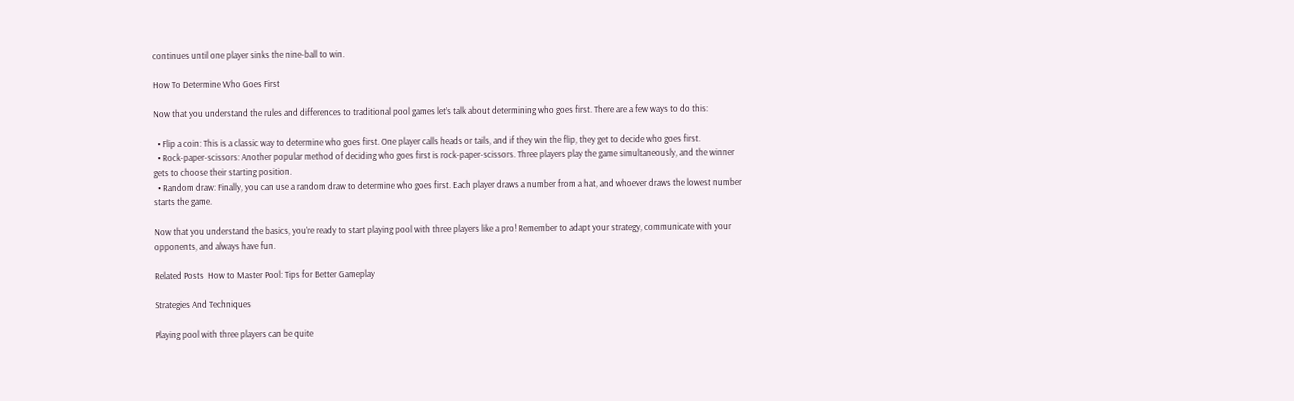continues until one player sinks the nine-ball to win.

How To Determine Who Goes First

Now that you understand the rules and differences to traditional pool games let’s talk about determining who goes first. There are a few ways to do this:

  • Flip a coin: This is a classic way to determine who goes first. One player calls heads or tails, and if they win the flip, they get to decide who goes first.
  • Rock-paper-scissors: Another popular method of deciding who goes first is rock-paper-scissors. Three players play the game simultaneously, and the winner gets to choose their starting position.
  • Random draw: Finally, you can use a random draw to determine who goes first. Each player draws a number from a hat, and whoever draws the lowest number starts the game.

Now that you understand the basics, you’re ready to start playing pool with three players like a pro! Remember to adapt your strategy, communicate with your opponents, and always have fun.

Related Posts  How to Master Pool: Tips for Better Gameplay

Strategies And Techniques

Playing pool with three players can be quite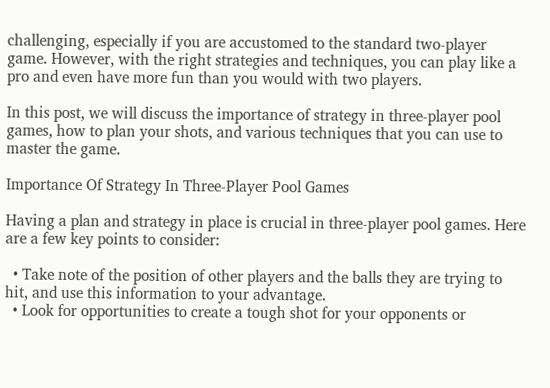challenging, especially if you are accustomed to the standard two-player game. However, with the right strategies and techniques, you can play like a pro and even have more fun than you would with two players.

In this post, we will discuss the importance of strategy in three-player pool games, how to plan your shots, and various techniques that you can use to master the game.

Importance Of Strategy In Three-Player Pool Games

Having a plan and strategy in place is crucial in three-player pool games. Here are a few key points to consider:

  • Take note of the position of other players and the balls they are trying to hit, and use this information to your advantage.
  • Look for opportunities to create a tough shot for your opponents or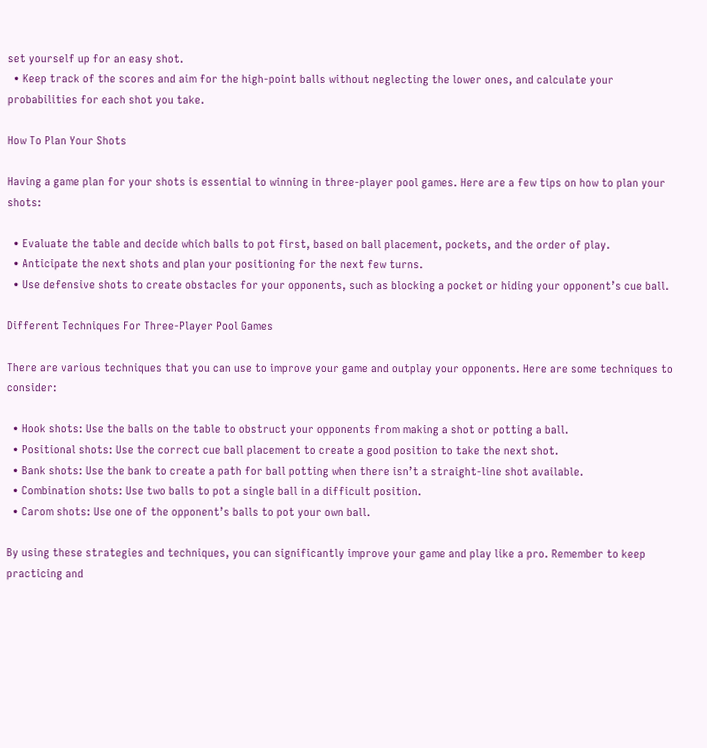set yourself up for an easy shot.
  • Keep track of the scores and aim for the high-point balls without neglecting the lower ones, and calculate your probabilities for each shot you take.

How To Plan Your Shots

Having a game plan for your shots is essential to winning in three-player pool games. Here are a few tips on how to plan your shots:

  • Evaluate the table and decide which balls to pot first, based on ball placement, pockets, and the order of play.
  • Anticipate the next shots and plan your positioning for the next few turns.
  • Use defensive shots to create obstacles for your opponents, such as blocking a pocket or hiding your opponent’s cue ball.

Different Techniques For Three-Player Pool Games

There are various techniques that you can use to improve your game and outplay your opponents. Here are some techniques to consider:

  • Hook shots: Use the balls on the table to obstruct your opponents from making a shot or potting a ball.
  • Positional shots: Use the correct cue ball placement to create a good position to take the next shot.
  • Bank shots: Use the bank to create a path for ball potting when there isn’t a straight-line shot available.
  • Combination shots: Use two balls to pot a single ball in a difficult position.
  • Carom shots: Use one of the opponent’s balls to pot your own ball.

By using these strategies and techniques, you can significantly improve your game and play like a pro. Remember to keep practicing and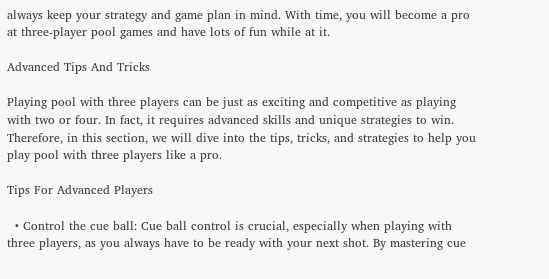always keep your strategy and game plan in mind. With time, you will become a pro at three-player pool games and have lots of fun while at it.

Advanced Tips And Tricks

Playing pool with three players can be just as exciting and competitive as playing with two or four. In fact, it requires advanced skills and unique strategies to win. Therefore, in this section, we will dive into the tips, tricks, and strategies to help you play pool with three players like a pro.

Tips For Advanced Players

  • Control the cue ball: Cue ball control is crucial, especially when playing with three players, as you always have to be ready with your next shot. By mastering cue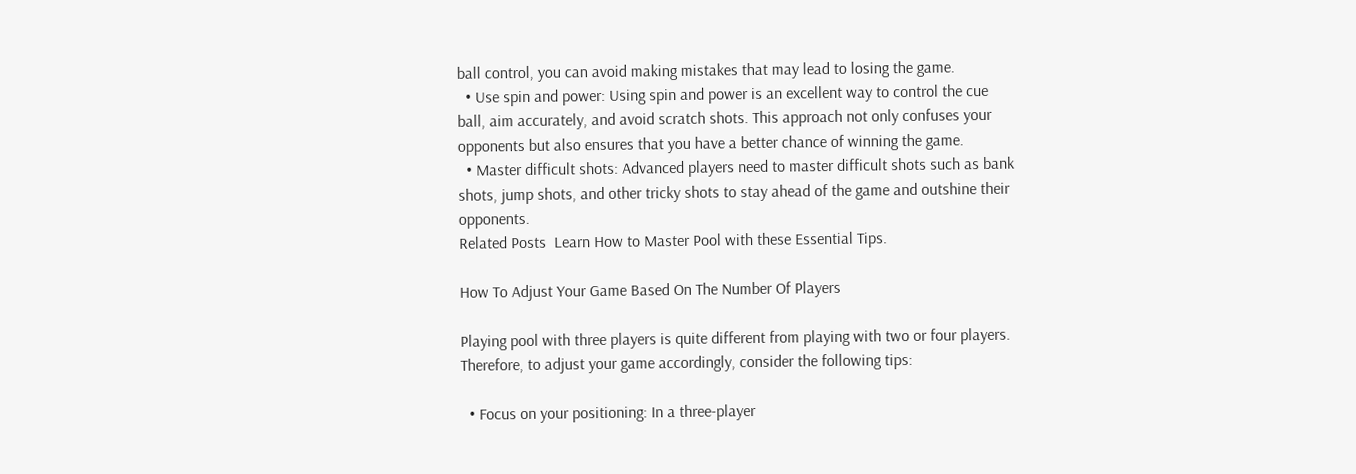ball control, you can avoid making mistakes that may lead to losing the game.
  • Use spin and power: Using spin and power is an excellent way to control the cue ball, aim accurately, and avoid scratch shots. This approach not only confuses your opponents but also ensures that you have a better chance of winning the game.
  • Master difficult shots: Advanced players need to master difficult shots such as bank shots, jump shots, and other tricky shots to stay ahead of the game and outshine their opponents.
Related Posts  Learn How to Master Pool with these Essential Tips.

How To Adjust Your Game Based On The Number Of Players

Playing pool with three players is quite different from playing with two or four players. Therefore, to adjust your game accordingly, consider the following tips:

  • Focus on your positioning: In a three-player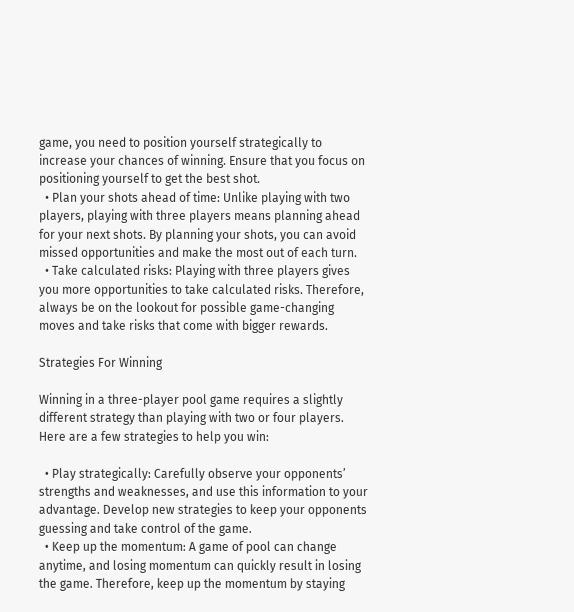game, you need to position yourself strategically to increase your chances of winning. Ensure that you focus on positioning yourself to get the best shot.
  • Plan your shots ahead of time: Unlike playing with two players, playing with three players means planning ahead for your next shots. By planning your shots, you can avoid missed opportunities and make the most out of each turn.
  • Take calculated risks: Playing with three players gives you more opportunities to take calculated risks. Therefore, always be on the lookout for possible game-changing moves and take risks that come with bigger rewards.

Strategies For Winning

Winning in a three-player pool game requires a slightly different strategy than playing with two or four players. Here are a few strategies to help you win:

  • Play strategically: Carefully observe your opponents’ strengths and weaknesses, and use this information to your advantage. Develop new strategies to keep your opponents guessing and take control of the game.
  • Keep up the momentum: A game of pool can change anytime, and losing momentum can quickly result in losing the game. Therefore, keep up the momentum by staying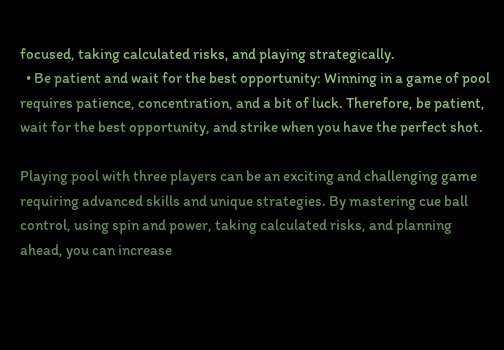focused, taking calculated risks, and playing strategically.
  • Be patient and wait for the best opportunity: Winning in a game of pool requires patience, concentration, and a bit of luck. Therefore, be patient, wait for the best opportunity, and strike when you have the perfect shot.

Playing pool with three players can be an exciting and challenging game requiring advanced skills and unique strategies. By mastering cue ball control, using spin and power, taking calculated risks, and planning ahead, you can increase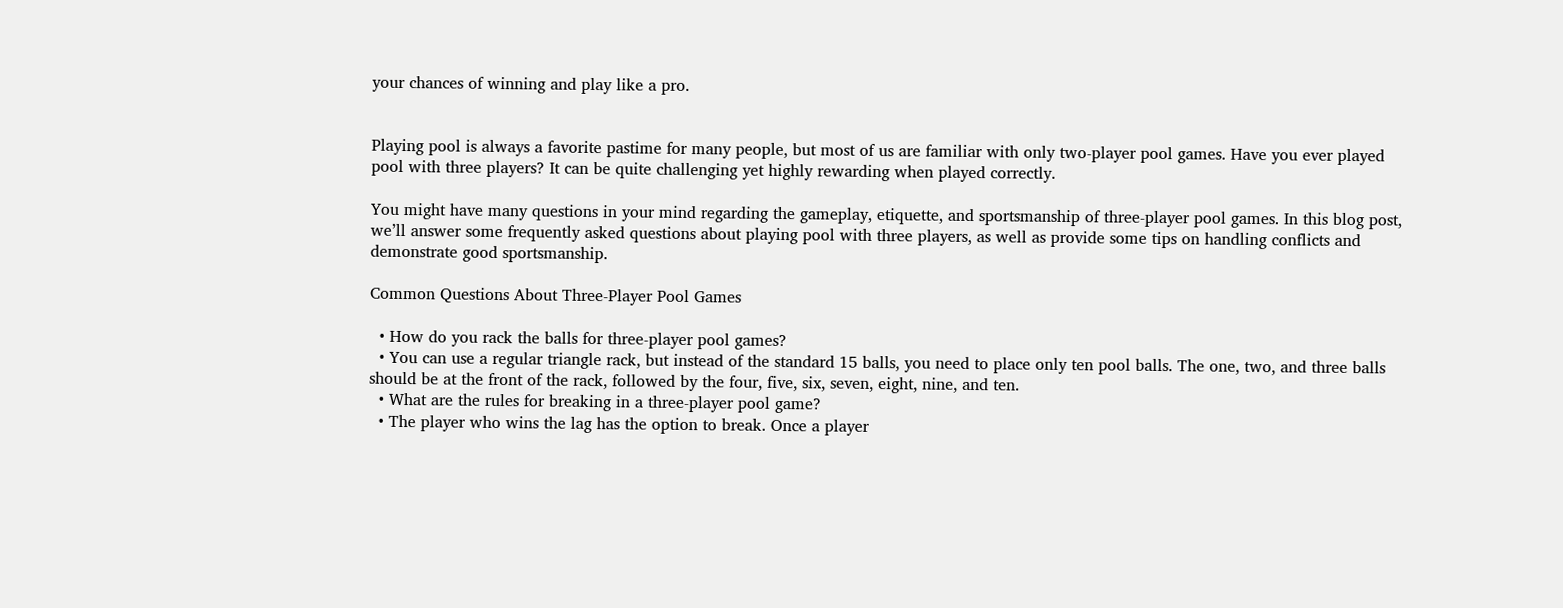your chances of winning and play like a pro.


Playing pool is always a favorite pastime for many people, but most of us are familiar with only two-player pool games. Have you ever played pool with three players? It can be quite challenging yet highly rewarding when played correctly.

You might have many questions in your mind regarding the gameplay, etiquette, and sportsmanship of three-player pool games. In this blog post, we’ll answer some frequently asked questions about playing pool with three players, as well as provide some tips on handling conflicts and demonstrate good sportsmanship.

Common Questions About Three-Player Pool Games

  • How do you rack the balls for three-player pool games?
  • You can use a regular triangle rack, but instead of the standard 15 balls, you need to place only ten pool balls. The one, two, and three balls should be at the front of the rack, followed by the four, five, six, seven, eight, nine, and ten.
  • What are the rules for breaking in a three-player pool game?
  • The player who wins the lag has the option to break. Once a player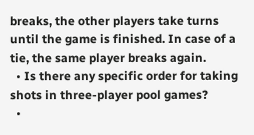breaks, the other players take turns until the game is finished. In case of a tie, the same player breaks again.
  • Is there any specific order for taking shots in three-player pool games?
  •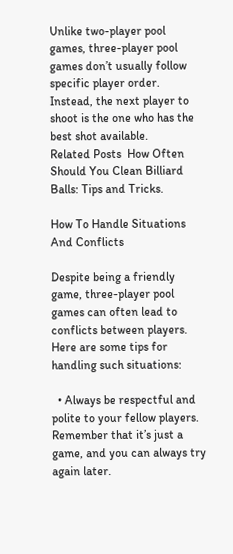Unlike two-player pool games, three-player pool games don’t usually follow specific player order. Instead, the next player to shoot is the one who has the best shot available.
Related Posts  How Often Should You Clean Billiard Balls: Tips and Tricks.

How To Handle Situations And Conflicts

Despite being a friendly game, three-player pool games can often lead to conflicts between players. Here are some tips for handling such situations:

  • Always be respectful and polite to your fellow players. Remember that it’s just a game, and you can always try again later.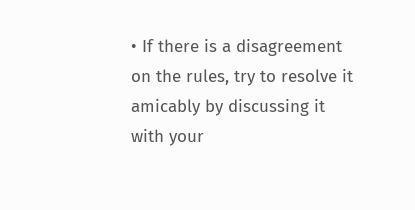• If there is a disagreement on the rules, try to resolve it amicably by discussing it with your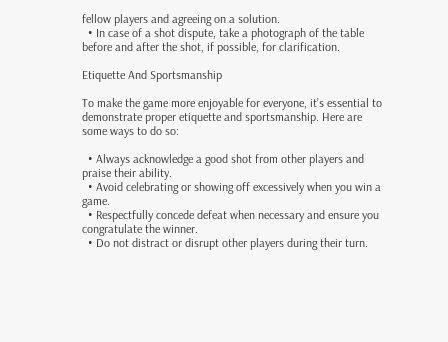fellow players and agreeing on a solution.
  • In case of a shot dispute, take a photograph of the table before and after the shot, if possible, for clarification.

Etiquette And Sportsmanship

To make the game more enjoyable for everyone, it’s essential to demonstrate proper etiquette and sportsmanship. Here are some ways to do so:

  • Always acknowledge a good shot from other players and praise their ability.
  • Avoid celebrating or showing off excessively when you win a game.
  • Respectfully concede defeat when necessary and ensure you congratulate the winner.
  • Do not distract or disrupt other players during their turn.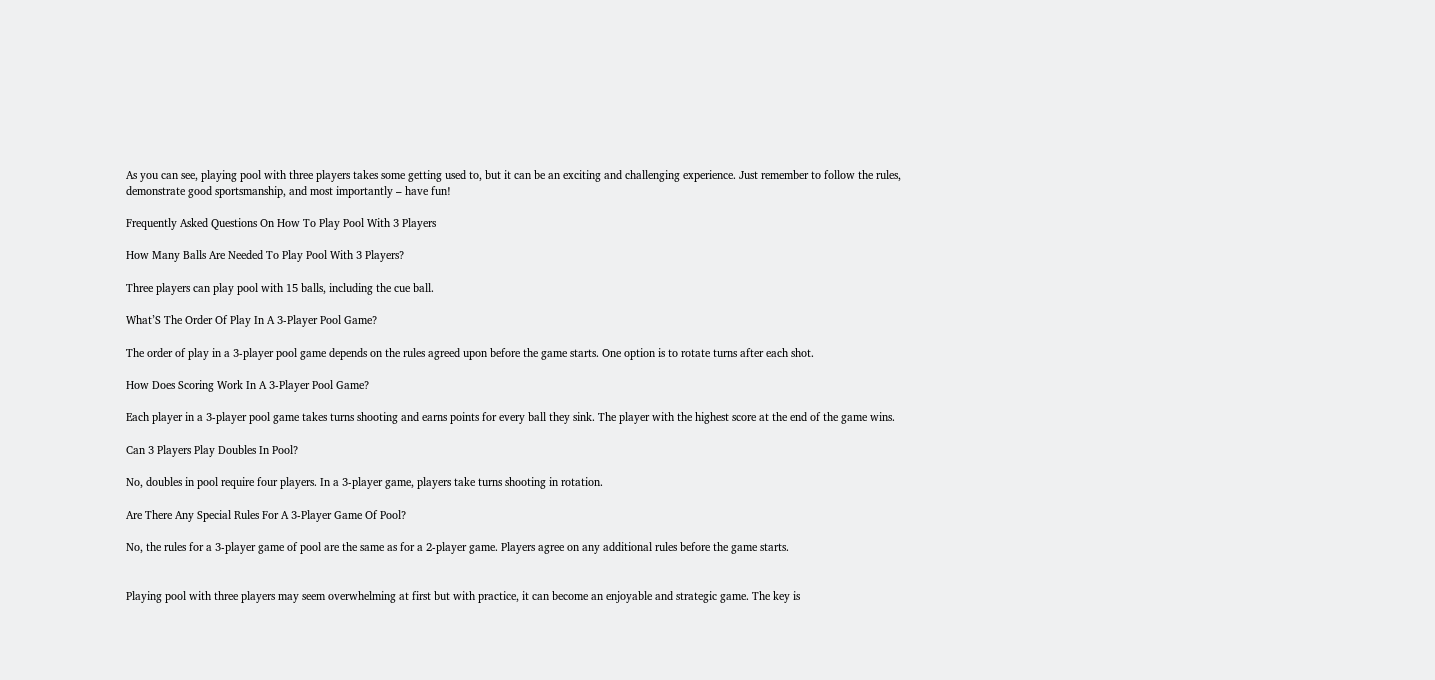As you can see, playing pool with three players takes some getting used to, but it can be an exciting and challenging experience. Just remember to follow the rules, demonstrate good sportsmanship, and most importantly – have fun!

Frequently Asked Questions On How To Play Pool With 3 Players

How Many Balls Are Needed To Play Pool With 3 Players?

Three players can play pool with 15 balls, including the cue ball.

What’S The Order Of Play In A 3-Player Pool Game?

The order of play in a 3-player pool game depends on the rules agreed upon before the game starts. One option is to rotate turns after each shot.

How Does Scoring Work In A 3-Player Pool Game?

Each player in a 3-player pool game takes turns shooting and earns points for every ball they sink. The player with the highest score at the end of the game wins.

Can 3 Players Play Doubles In Pool?

No, doubles in pool require four players. In a 3-player game, players take turns shooting in rotation.

Are There Any Special Rules For A 3-Player Game Of Pool?

No, the rules for a 3-player game of pool are the same as for a 2-player game. Players agree on any additional rules before the game starts.


Playing pool with three players may seem overwhelming at first but with practice, it can become an enjoyable and strategic game. The key is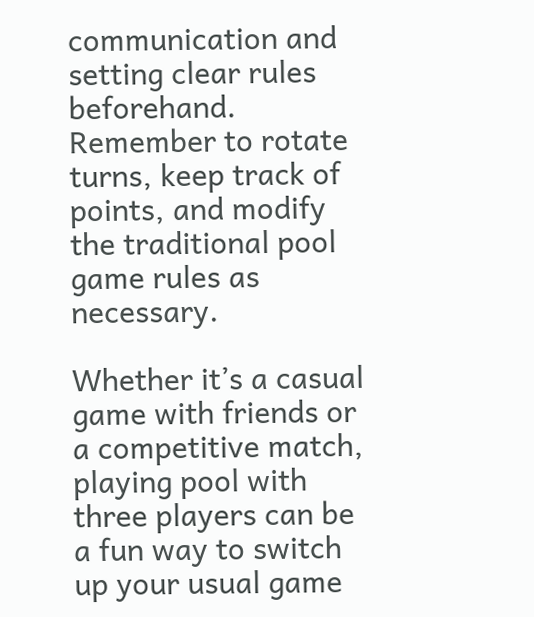communication and setting clear rules beforehand. Remember to rotate turns, keep track of points, and modify the traditional pool game rules as necessary.

Whether it’s a casual game with friends or a competitive match, playing pool with three players can be a fun way to switch up your usual game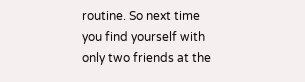routine. So next time you find yourself with only two friends at the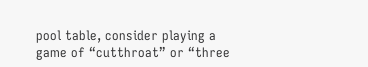pool table, consider playing a game of “cutthroat” or “three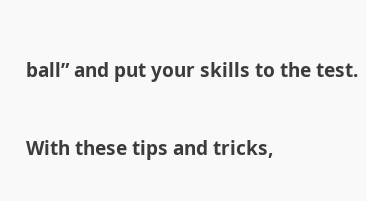ball” and put your skills to the test.

With these tips and tricks,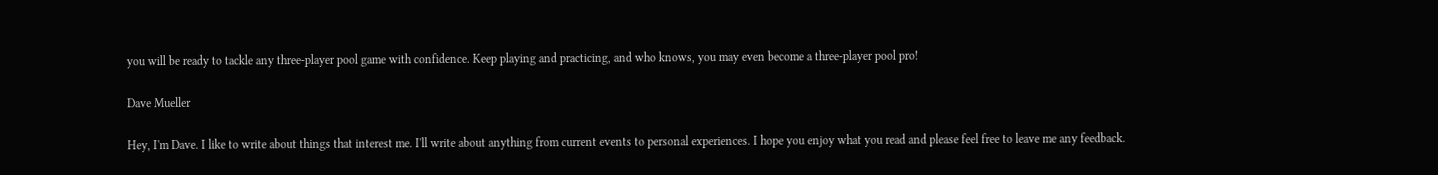you will be ready to tackle any three-player pool game with confidence. Keep playing and practicing, and who knows, you may even become a three-player pool pro!

Dave Mueller

Hey, I'm Dave. I like to write about things that interest me. I'll write about anything from current events to personal experiences. I hope you enjoy what you read and please feel free to leave me any feedback.